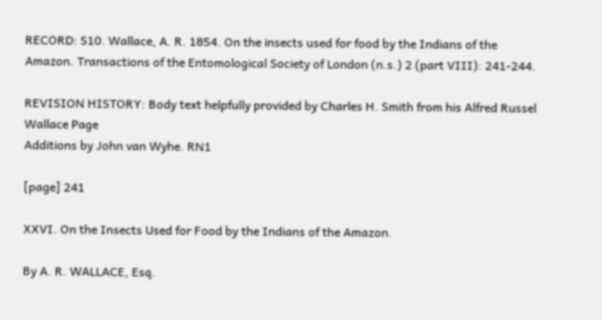RECORD: S10. Wallace, A. R. 1854. On the insects used for food by the Indians of the Amazon. Transactions of the Entomological Society of London (n.s.) 2 (part VIII): 241-244.

REVISION HISTORY: Body text helpfully provided by Charles H. Smith from his Alfred Russel Wallace Page
Additions by John van Wyhe. RN1

[page] 241

XXVI. On the Insects Used for Food by the Indians of the Amazon.

By A. R. WALLACE, Esq.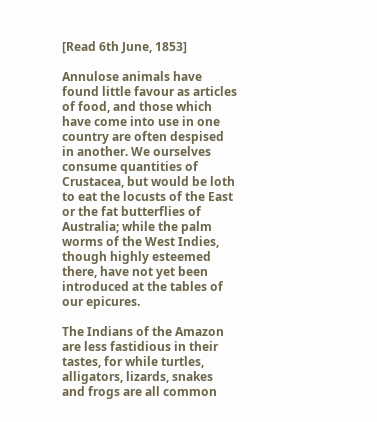[Read 6th June, 1853]

Annulose animals have found little favour as articles of food, and those which have come into use in one country are often despised in another. We ourselves consume quantities of Crustacea, but would be loth to eat the locusts of the East or the fat butterflies of Australia; while the palm worms of the West Indies, though highly esteemed there, have not yet been introduced at the tables of our epicures.

The Indians of the Amazon are less fastidious in their tastes, for while turtles, alligators, lizards, snakes and frogs are all common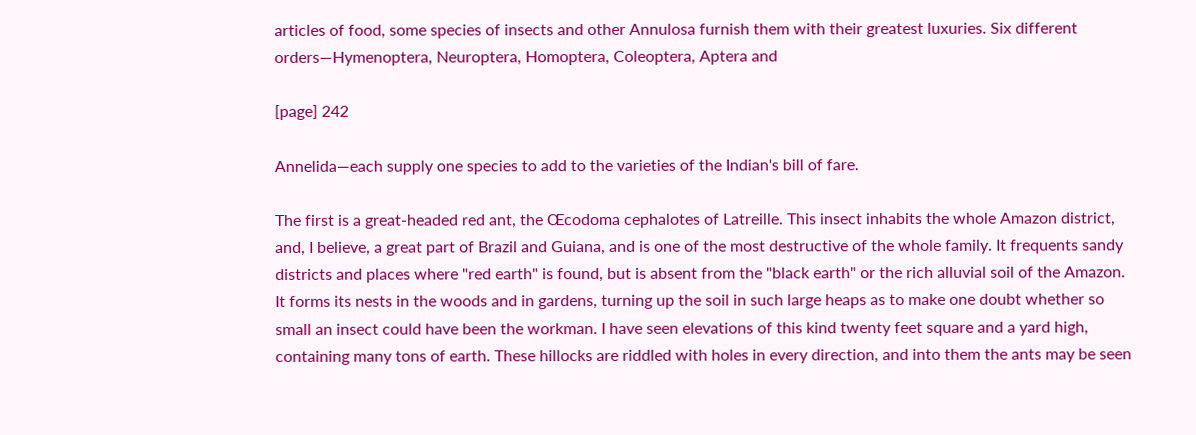articles of food, some species of insects and other Annulosa furnish them with their greatest luxuries. Six different orders—Hymenoptera, Neuroptera, Homoptera, Coleoptera, Aptera and

[page] 242

Annelida—each supply one species to add to the varieties of the Indian's bill of fare.

The first is a great-headed red ant, the Œcodoma cephalotes of Latreille. This insect inhabits the whole Amazon district, and, I believe, a great part of Brazil and Guiana, and is one of the most destructive of the whole family. It frequents sandy districts and places where "red earth" is found, but is absent from the "black earth" or the rich alluvial soil of the Amazon. It forms its nests in the woods and in gardens, turning up the soil in such large heaps as to make one doubt whether so small an insect could have been the workman. I have seen elevations of this kind twenty feet square and a yard high, containing many tons of earth. These hillocks are riddled with holes in every direction, and into them the ants may be seen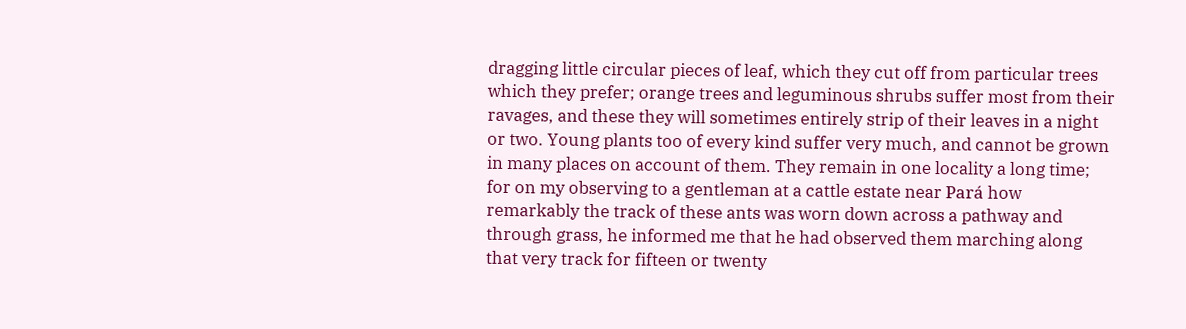dragging little circular pieces of leaf, which they cut off from particular trees which they prefer; orange trees and leguminous shrubs suffer most from their ravages, and these they will sometimes entirely strip of their leaves in a night or two. Young plants too of every kind suffer very much, and cannot be grown in many places on account of them. They remain in one locality a long time; for on my observing to a gentleman at a cattle estate near Pará how remarkably the track of these ants was worn down across a pathway and through grass, he informed me that he had observed them marching along that very track for fifteen or twenty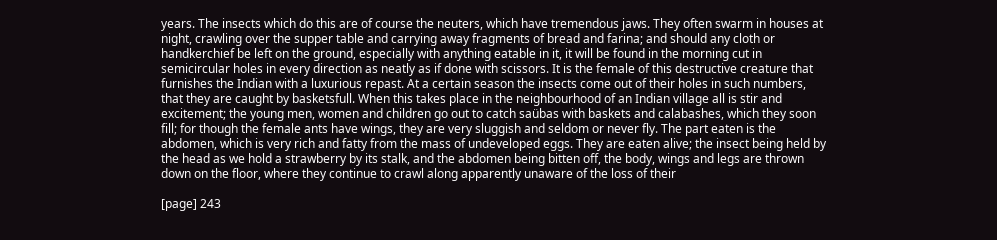years. The insects which do this are of course the neuters, which have tremendous jaws. They often swarm in houses at night, crawling over the supper table and carrying away fragments of bread and farina; and should any cloth or handkerchief be left on the ground, especially with anything eatable in it, it will be found in the morning cut in semicircular holes in every direction as neatly as if done with scissors. It is the female of this destructive creature that furnishes the Indian with a luxurious repast. At a certain season the insects come out of their holes in such numbers, that they are caught by basketsfull. When this takes place in the neighbourhood of an Indian village all is stir and excitement; the young men, women and children go out to catch saübas with baskets and calabashes, which they soon fill; for though the female ants have wings, they are very sluggish and seldom or never fly. The part eaten is the abdomen, which is very rich and fatty from the mass of undeveloped eggs. They are eaten alive; the insect being held by the head as we hold a strawberry by its stalk, and the abdomen being bitten off, the body, wings and legs are thrown down on the floor, where they continue to crawl along apparently unaware of the loss of their

[page] 243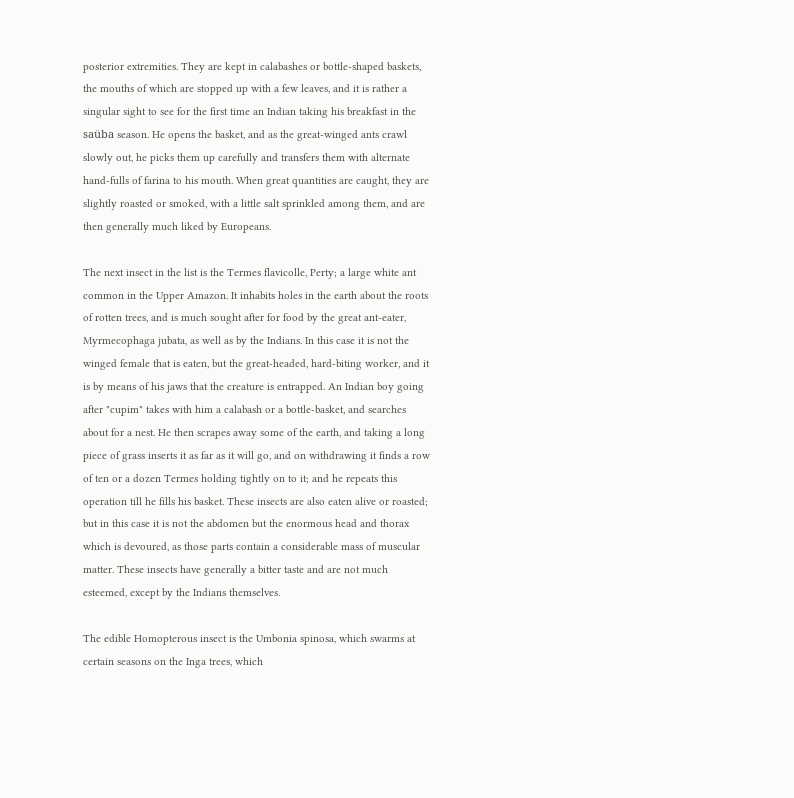posterior extremities. They are kept in calabashes or bottle-shaped baskets, the mouths of which are stopped up with a few leaves, and it is rather a singular sight to see for the first time an Indian taking his breakfast in the saüba season. He opens the basket, and as the great-winged ants crawl slowly out, he picks them up carefully and transfers them with alternate hand-fulls of farina to his mouth. When great quantities are caught, they are slightly roasted or smoked, with a little salt sprinkled among them, and are then generally much liked by Europeans.

The next insect in the list is the Termes flavicolle, Perty; a large white ant common in the Upper Amazon. It inhabits holes in the earth about the roots of rotten trees, and is much sought after for food by the great ant-eater, Myrmecophaga jubata, as well as by the Indians. In this case it is not the winged female that is eaten, but the great-headed, hard-biting worker, and it is by means of his jaws that the creature is entrapped. An Indian boy going after "cupim" takes with him a calabash or a bottle-basket, and searches about for a nest. He then scrapes away some of the earth, and taking a long piece of grass inserts it as far as it will go, and on withdrawing it finds a row of ten or a dozen Termes holding tightly on to it; and he repeats this operation till he fills his basket. These insects are also eaten alive or roasted; but in this case it is not the abdomen but the enormous head and thorax which is devoured, as those parts contain a considerable mass of muscular matter. These insects have generally a bitter taste and are not much esteemed, except by the Indians themselves.

The edible Homopterous insect is the Umbonia spinosa, which swarms at certain seasons on the Inga trees, which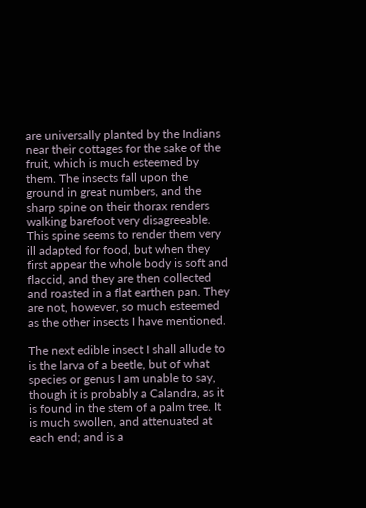are universally planted by the Indians near their cottages for the sake of the fruit, which is much esteemed by them. The insects fall upon the ground in great numbers, and the sharp spine on their thorax renders walking barefoot very disagreeable. This spine seems to render them very ill adapted for food, but when they first appear the whole body is soft and flaccid, and they are then collected and roasted in a flat earthen pan. They are not, however, so much esteemed as the other insects I have mentioned.

The next edible insect I shall allude to is the larva of a beetle, but of what species or genus I am unable to say, though it is probably a Calandra, as it is found in the stem of a palm tree. It is much swollen, and attenuated at each end; and is a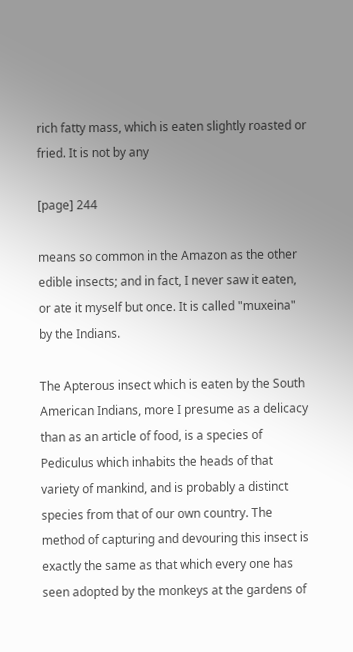rich fatty mass, which is eaten slightly roasted or fried. It is not by any

[page] 244

means so common in the Amazon as the other edible insects; and in fact, I never saw it eaten, or ate it myself but once. It is called "muxeina" by the Indians.

The Apterous insect which is eaten by the South American Indians, more I presume as a delicacy than as an article of food, is a species of Pediculus which inhabits the heads of that variety of mankind, and is probably a distinct species from that of our own country. The method of capturing and devouring this insect is exactly the same as that which every one has seen adopted by the monkeys at the gardens of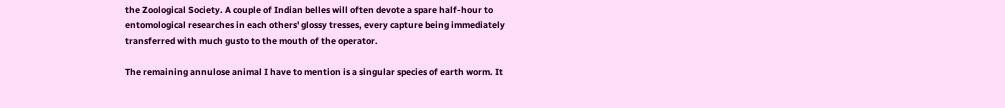the Zoological Society. A couple of Indian belles will often devote a spare half-hour to entomological researches in each others' glossy tresses, every capture being immediately transferred with much gusto to the mouth of the operator.

The remaining annulose animal I have to mention is a singular species of earth worm. It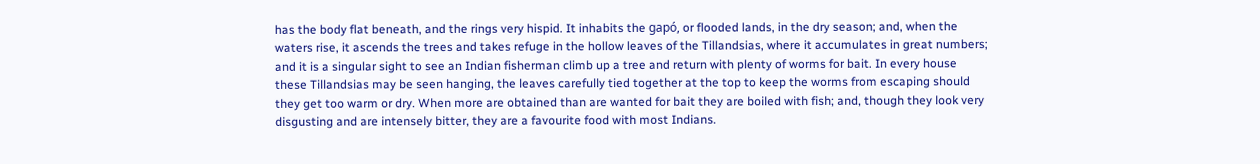has the body flat beneath, and the rings very hispid. It inhabits the gapó, or flooded lands, in the dry season; and, when the waters rise, it ascends the trees and takes refuge in the hollow leaves of the Tillandsias, where it accumulates in great numbers; and it is a singular sight to see an Indian fisherman climb up a tree and return with plenty of worms for bait. In every house these Tillandsias may be seen hanging, the leaves carefully tied together at the top to keep the worms from escaping should they get too warm or dry. When more are obtained than are wanted for bait they are boiled with fish; and, though they look very disgusting and are intensely bitter, they are a favourite food with most Indians.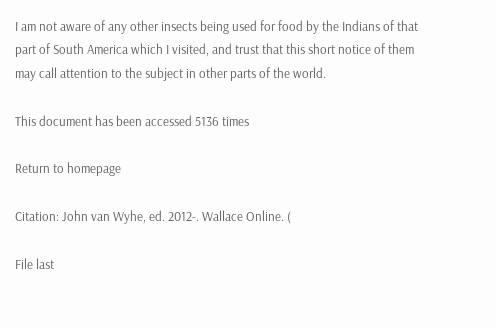I am not aware of any other insects being used for food by the Indians of that part of South America which I visited, and trust that this short notice of them may call attention to the subject in other parts of the world.

This document has been accessed 5136 times

Return to homepage

Citation: John van Wyhe, ed. 2012-. Wallace Online. (

File last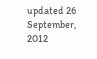updated 26 September, 2012